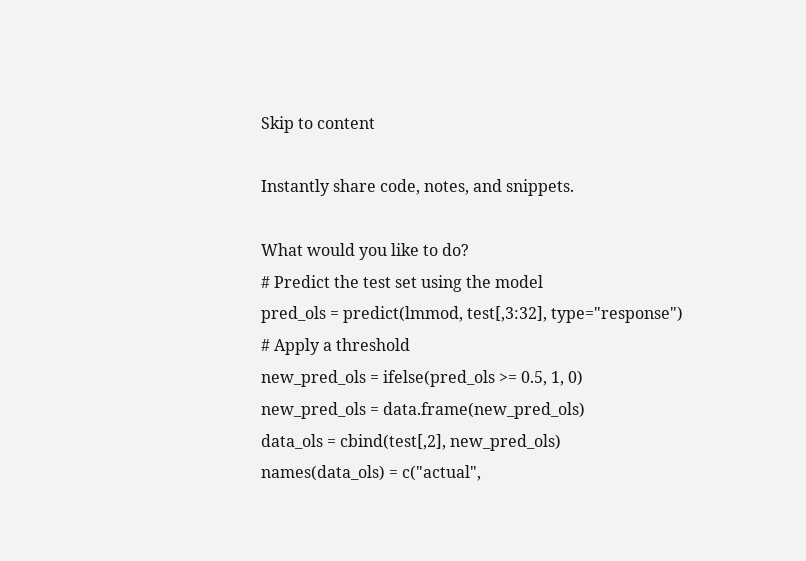Skip to content

Instantly share code, notes, and snippets.

What would you like to do?
# Predict the test set using the model
pred_ols = predict(lmmod, test[,3:32], type="response")
# Apply a threshold
new_pred_ols = ifelse(pred_ols >= 0.5, 1, 0)
new_pred_ols = data.frame(new_pred_ols)
data_ols = cbind(test[,2], new_pred_ols)
names(data_ols) = c("actual",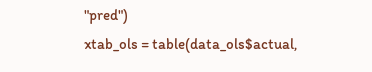"pred")
xtab_ols = table(data_ols$actual,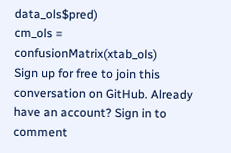data_ols$pred)
cm_ols = confusionMatrix(xtab_ols)
Sign up for free to join this conversation on GitHub. Already have an account? Sign in to comment